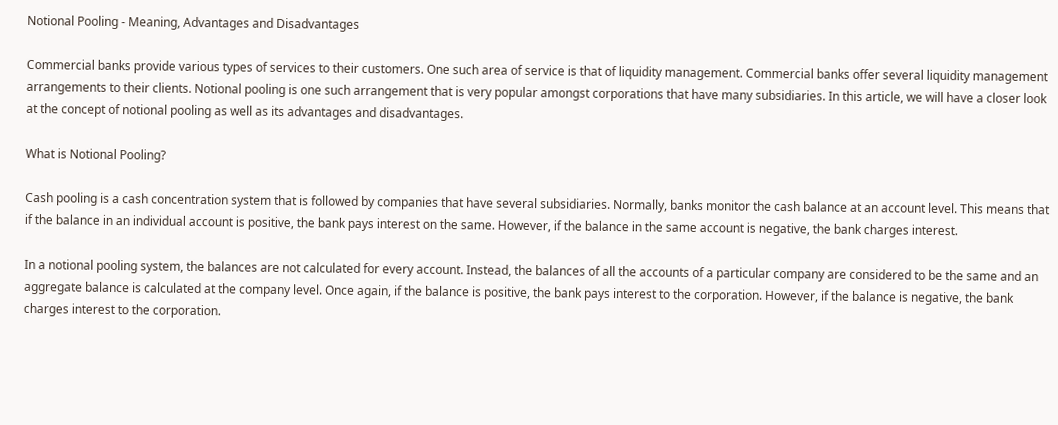Notional Pooling - Meaning, Advantages and Disadvantages

Commercial banks provide various types of services to their customers. One such area of service is that of liquidity management. Commercial banks offer several liquidity management arrangements to their clients. Notional pooling is one such arrangement that is very popular amongst corporations that have many subsidiaries. In this article, we will have a closer look at the concept of notional pooling as well as its advantages and disadvantages.

What is Notional Pooling?

Cash pooling is a cash concentration system that is followed by companies that have several subsidiaries. Normally, banks monitor the cash balance at an account level. This means that if the balance in an individual account is positive, the bank pays interest on the same. However, if the balance in the same account is negative, the bank charges interest.

In a notional pooling system, the balances are not calculated for every account. Instead, the balances of all the accounts of a particular company are considered to be the same and an aggregate balance is calculated at the company level. Once again, if the balance is positive, the bank pays interest to the corporation. However, if the balance is negative, the bank charges interest to the corporation.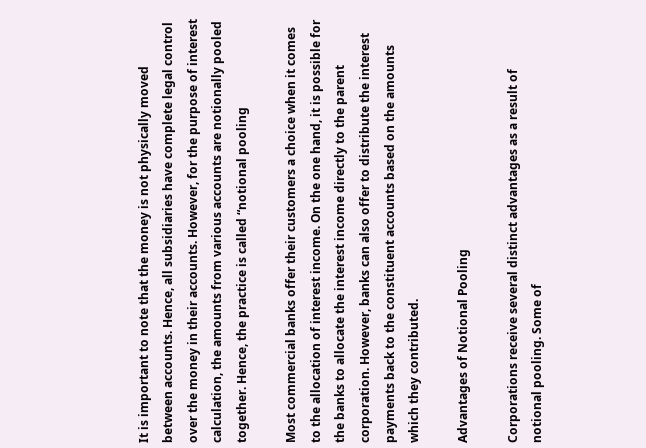It is important to note that the money is not physically moved between accounts. Hence, all subsidiaries have complete legal control over the money in their accounts. However, for the purpose of interest calculation, the amounts from various accounts are notionally pooled together. Hence, the practice is called “notional pooling

Most commercial banks offer their customers a choice when it comes to the allocation of interest income. On the one hand, it is possible for the banks to allocate the interest income directly to the parent corporation. However, banks can also offer to distribute the interest payments back to the constituent accounts based on the amounts which they contributed.

Advantages of Notional Pooling

Corporations receive several distinct advantages as a result of notional pooling. Some of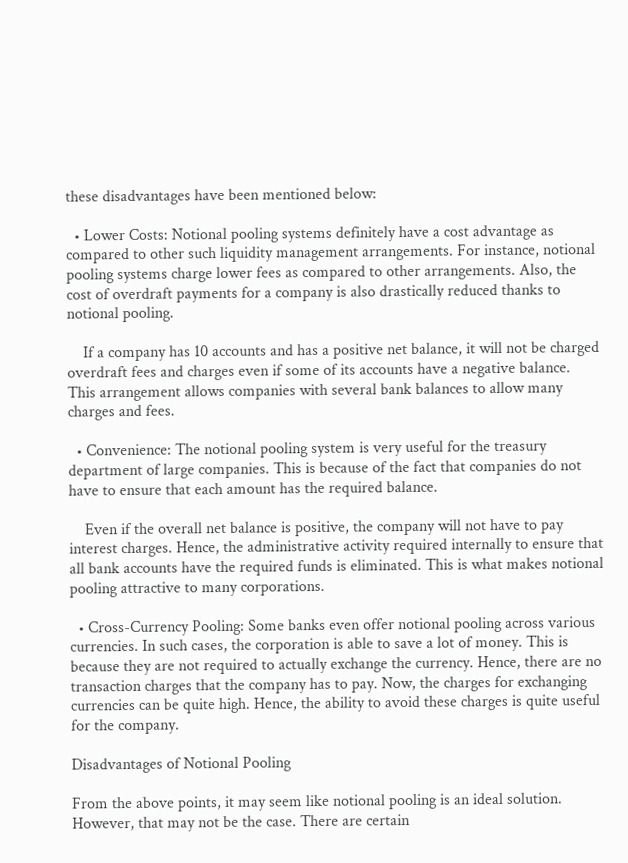these disadvantages have been mentioned below:

  • Lower Costs: Notional pooling systems definitely have a cost advantage as compared to other such liquidity management arrangements. For instance, notional pooling systems charge lower fees as compared to other arrangements. Also, the cost of overdraft payments for a company is also drastically reduced thanks to notional pooling.

    If a company has 10 accounts and has a positive net balance, it will not be charged overdraft fees and charges even if some of its accounts have a negative balance. This arrangement allows companies with several bank balances to allow many charges and fees.

  • Convenience: The notional pooling system is very useful for the treasury department of large companies. This is because of the fact that companies do not have to ensure that each amount has the required balance.

    Even if the overall net balance is positive, the company will not have to pay interest charges. Hence, the administrative activity required internally to ensure that all bank accounts have the required funds is eliminated. This is what makes notional pooling attractive to many corporations.

  • Cross-Currency Pooling: Some banks even offer notional pooling across various currencies. In such cases, the corporation is able to save a lot of money. This is because they are not required to actually exchange the currency. Hence, there are no transaction charges that the company has to pay. Now, the charges for exchanging currencies can be quite high. Hence, the ability to avoid these charges is quite useful for the company.

Disadvantages of Notional Pooling

From the above points, it may seem like notional pooling is an ideal solution. However, that may not be the case. There are certain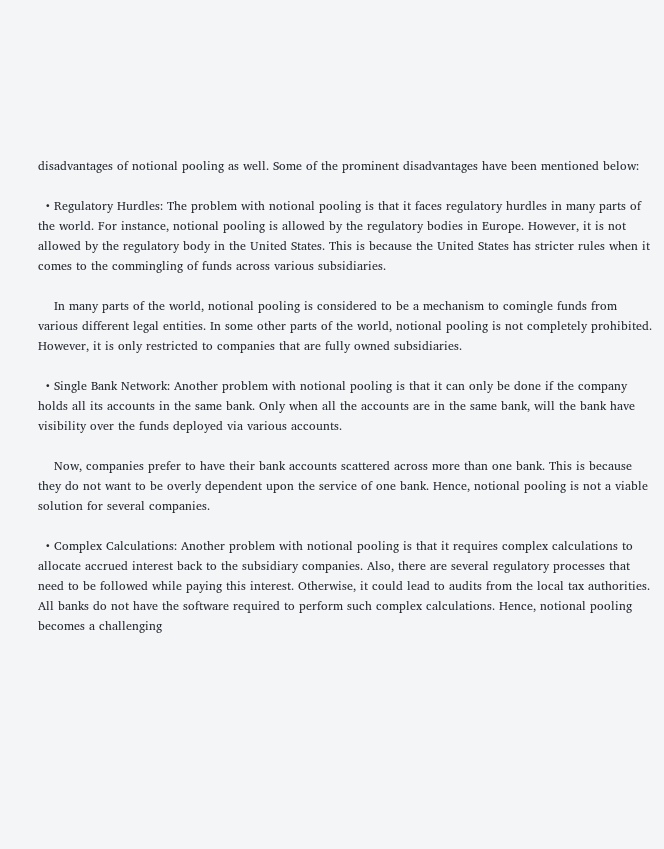disadvantages of notional pooling as well. Some of the prominent disadvantages have been mentioned below:

  • Regulatory Hurdles: The problem with notional pooling is that it faces regulatory hurdles in many parts of the world. For instance, notional pooling is allowed by the regulatory bodies in Europe. However, it is not allowed by the regulatory body in the United States. This is because the United States has stricter rules when it comes to the commingling of funds across various subsidiaries.

    In many parts of the world, notional pooling is considered to be a mechanism to comingle funds from various different legal entities. In some other parts of the world, notional pooling is not completely prohibited. However, it is only restricted to companies that are fully owned subsidiaries.

  • Single Bank Network: Another problem with notional pooling is that it can only be done if the company holds all its accounts in the same bank. Only when all the accounts are in the same bank, will the bank have visibility over the funds deployed via various accounts.

    Now, companies prefer to have their bank accounts scattered across more than one bank. This is because they do not want to be overly dependent upon the service of one bank. Hence, notional pooling is not a viable solution for several companies.

  • Complex Calculations: Another problem with notional pooling is that it requires complex calculations to allocate accrued interest back to the subsidiary companies. Also, there are several regulatory processes that need to be followed while paying this interest. Otherwise, it could lead to audits from the local tax authorities. All banks do not have the software required to perform such complex calculations. Hence, notional pooling becomes a challenging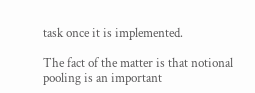task once it is implemented.

The fact of the matter is that notional pooling is an important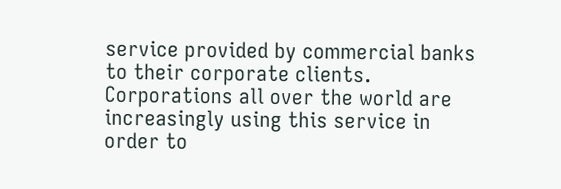service provided by commercial banks to their corporate clients. Corporations all over the world are increasingly using this service in order to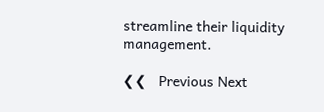streamline their liquidity management.

❮❮   Previous Next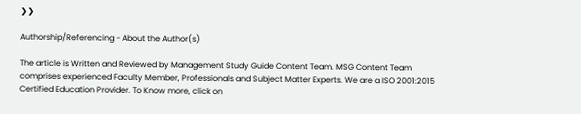❯❯

Authorship/Referencing - About the Author(s)

The article is Written and Reviewed by Management Study Guide Content Team. MSG Content Team comprises experienced Faculty Member, Professionals and Subject Matter Experts. We are a ISO 2001:2015 Certified Education Provider. To Know more, click on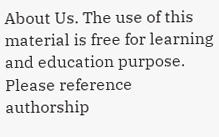About Us. The use of this material is free for learning and education purpose. Please reference authorship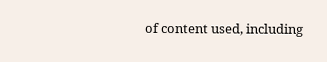of content used, including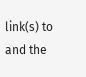link(s) to and the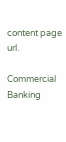content page url.

Commercial Banking